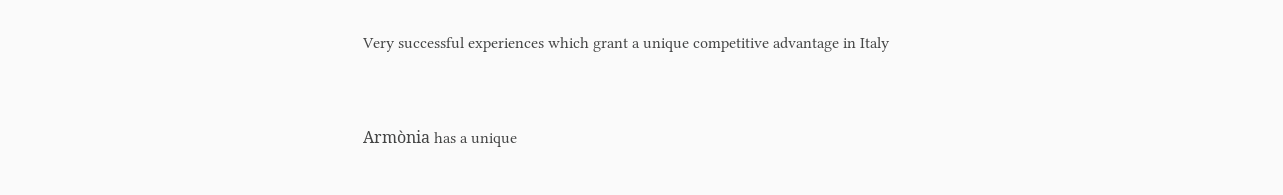Very successful experiences which grant a unique competitive advantage in Italy


Armònia has a unique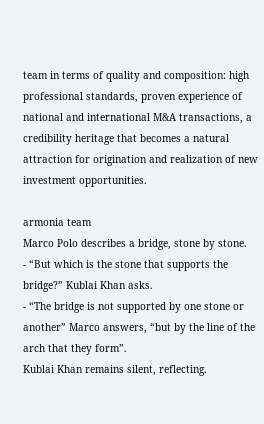team in terms of quality and composition: high professional standards, proven experience of national and international M&A transactions, a credibility heritage that becomes a natural attraction for origination and realization of new investment opportunities.

armonia team
Marco Polo describes a bridge, stone by stone.
- “But which is the stone that supports the bridge?” Kublai Khan asks.
- “The bridge is not supported by one stone or another” Marco answers, “but by the line of the arch that they form”.
Kublai Khan remains silent, reflecting.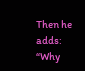Then he adds: “Why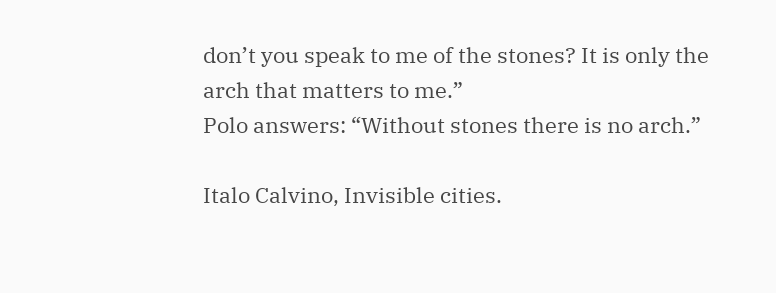don’t you speak to me of the stones? It is only the arch that matters to me.”
Polo answers: “Without stones there is no arch.”

Italo Calvino, Invisible cities.